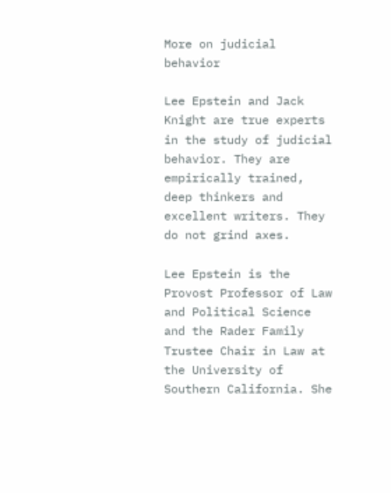More on judicial behavior

Lee Epstein and Jack Knight are true experts in the study of judicial behavior. They are empirically trained, deep thinkers and excellent writers. They do not grind axes.

Lee Epstein is the Provost Professor of Law and Political Science and the Rader Family Trustee Chair in Law at the University of Southern California. She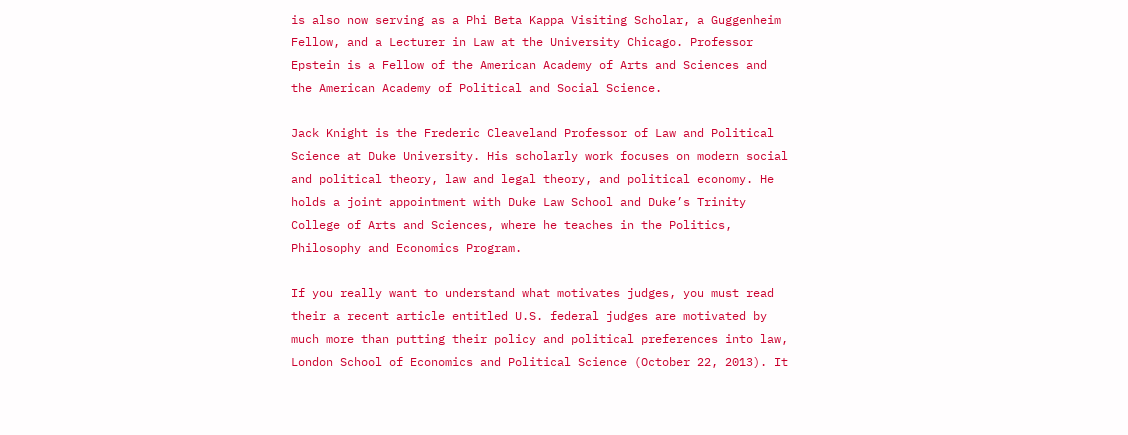is also now serving as a Phi Beta Kappa Visiting Scholar, a Guggenheim Fellow, and a Lecturer in Law at the University Chicago. Professor Epstein is a Fellow of the American Academy of Arts and Sciences and the American Academy of Political and Social Science.

Jack Knight is the Frederic Cleaveland Professor of Law and Political Science at Duke University. His scholarly work focuses on modern social and political theory, law and legal theory, and political economy. He holds a joint appointment with Duke Law School and Duke’s Trinity College of Arts and Sciences, where he teaches in the Politics, Philosophy and Economics Program.

If you really want to understand what motivates judges, you must read their a recent article entitled U.S. federal judges are motivated by much more than putting their policy and political preferences into law, London School of Economics and Political Science (October 22, 2013). It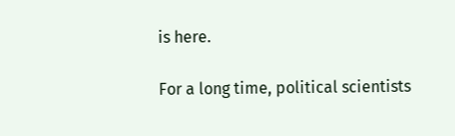is here.

For a long time, political scientists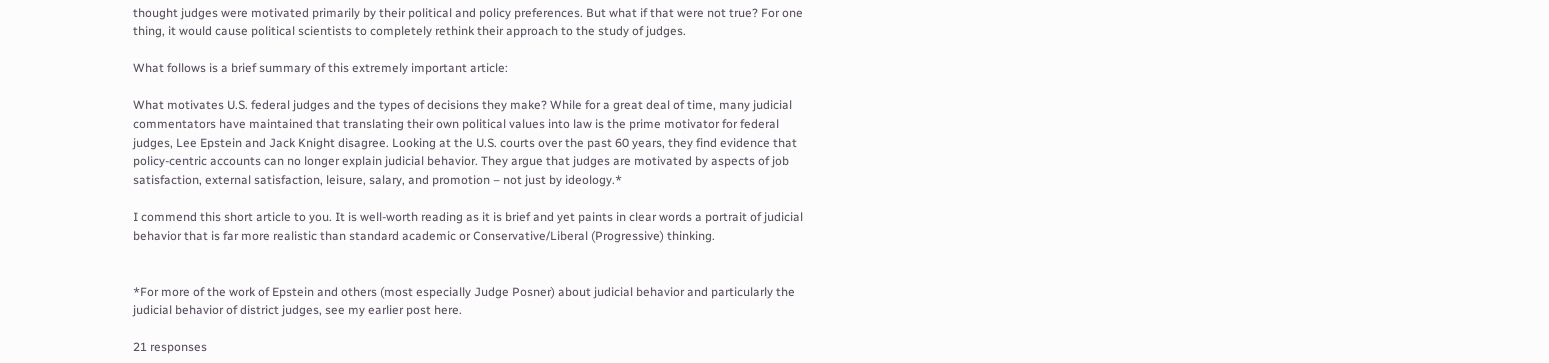thought judges were motivated primarily by their political and policy preferences. But what if that were not true? For one thing, it would cause political scientists to completely rethink their approach to the study of judges.

What follows is a brief summary of this extremely important article:

What motivates U.S. federal judges and the types of decisions they make? While for a great deal of time, many judicial commentators have maintained that translating their own political values into law is the prime motivator for federal judges, Lee Epstein and Jack Knight disagree. Looking at the U.S. courts over the past 60 years, they find evidence that policy-centric accounts can no longer explain judicial behavior. They argue that judges are motivated by aspects of job satisfaction, external satisfaction, leisure, salary, and promotion – not just by ideology.*

I commend this short article to you. It is well-worth reading as it is brief and yet paints in clear words a portrait of judicial behavior that is far more realistic than standard academic or Conservative/Liberal (Progressive) thinking.


*For more of the work of Epstein and others (most especially Judge Posner) about judicial behavior and particularly the judicial behavior of district judges, see my earlier post here.

21 responses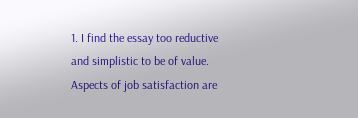1. I find the essay too reductive and simplistic to be of value. Aspects of job satisfaction are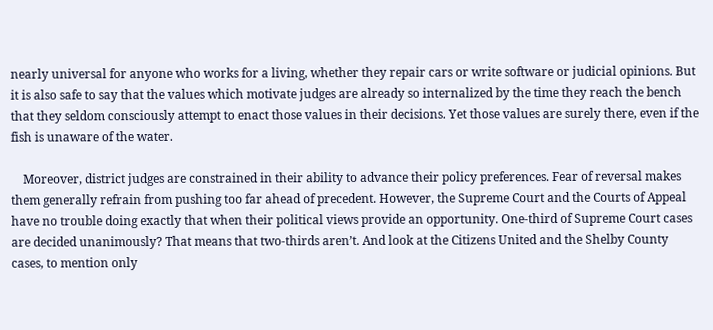nearly universal for anyone who works for a living, whether they repair cars or write software or judicial opinions. But it is also safe to say that the values which motivate judges are already so internalized by the time they reach the bench that they seldom consciously attempt to enact those values in their decisions. Yet those values are surely there, even if the fish is unaware of the water.

    Moreover, district judges are constrained in their ability to advance their policy preferences. Fear of reversal makes them generally refrain from pushing too far ahead of precedent. However, the Supreme Court and the Courts of Appeal have no trouble doing exactly that when their political views provide an opportunity. One-third of Supreme Court cases are decided unanimously? That means that two-thirds aren’t. And look at the Citizens United and the Shelby County cases, to mention only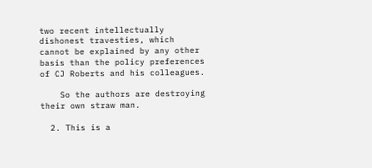two recent intellectually dishonest travesties, which cannot be explained by any other basis than the policy preferences of CJ Roberts and his colleagues.

    So the authors are destroying their own straw man.

  2. This is a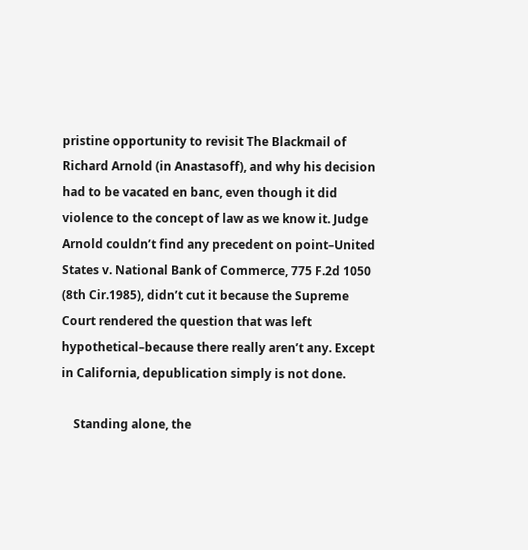pristine opportunity to revisit The Blackmail of Richard Arnold (in Anastasoff), and why his decision had to be vacated en banc, even though it did violence to the concept of law as we know it. Judge Arnold couldn’t find any precedent on point–United States v. National Bank of Commerce, 775 F.2d 1050 (8th Cir.1985), didn’t cut it because the Supreme Court rendered the question that was left hypothetical–because there really aren’t any. Except in California, depublication simply is not done.

    Standing alone, the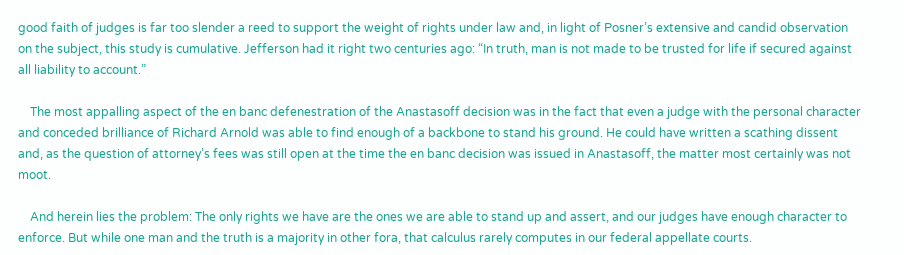good faith of judges is far too slender a reed to support the weight of rights under law and, in light of Posner’s extensive and candid observation on the subject, this study is cumulative. Jefferson had it right two centuries ago: “In truth, man is not made to be trusted for life if secured against all liability to account.”

    The most appalling aspect of the en banc defenestration of the Anastasoff decision was in the fact that even a judge with the personal character and conceded brilliance of Richard Arnold was able to find enough of a backbone to stand his ground. He could have written a scathing dissent and, as the question of attorney’s fees was still open at the time the en banc decision was issued in Anastasoff, the matter most certainly was not moot.

    And herein lies the problem: The only rights we have are the ones we are able to stand up and assert, and our judges have enough character to enforce. But while one man and the truth is a majority in other fora, that calculus rarely computes in our federal appellate courts.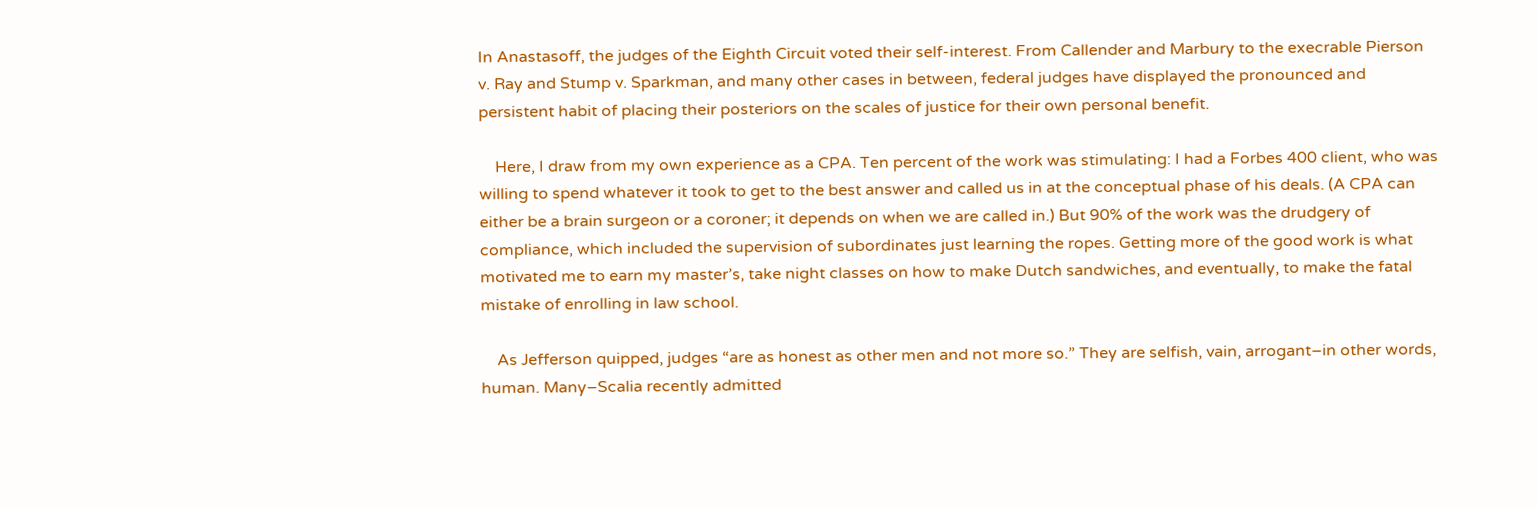In Anastasoff, the judges of the Eighth Circuit voted their self-interest. From Callender and Marbury to the execrable Pierson v. Ray and Stump v. Sparkman, and many other cases in between, federal judges have displayed the pronounced and persistent habit of placing their posteriors on the scales of justice for their own personal benefit.

    Here, I draw from my own experience as a CPA. Ten percent of the work was stimulating: I had a Forbes 400 client, who was willing to spend whatever it took to get to the best answer and called us in at the conceptual phase of his deals. (A CPA can either be a brain surgeon or a coroner; it depends on when we are called in.) But 90% of the work was the drudgery of compliance, which included the supervision of subordinates just learning the ropes. Getting more of the good work is what motivated me to earn my master’s, take night classes on how to make Dutch sandwiches, and eventually, to make the fatal mistake of enrolling in law school.

    As Jefferson quipped, judges “are as honest as other men and not more so.” They are selfish, vain, arrogant–in other words, human. Many–Scalia recently admitted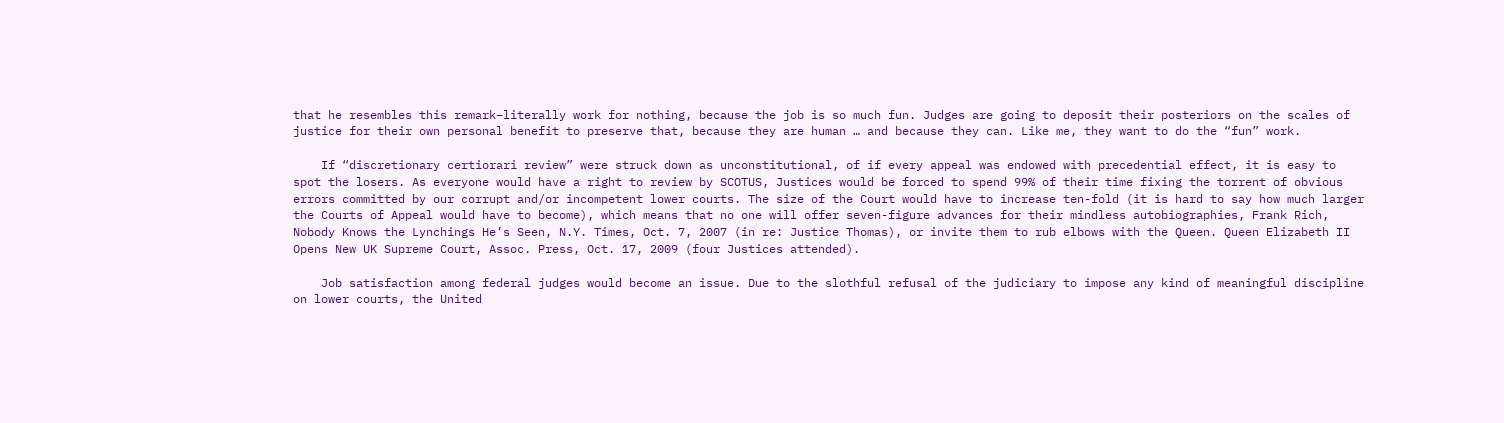that he resembles this remark–literally work for nothing, because the job is so much fun. Judges are going to deposit their posteriors on the scales of justice for their own personal benefit to preserve that, because they are human … and because they can. Like me, they want to do the “fun” work.

    If “discretionary certiorari review” were struck down as unconstitutional, of if every appeal was endowed with precedential effect, it is easy to spot the losers. As everyone would have a right to review by SCOTUS, Justices would be forced to spend 99% of their time fixing the torrent of obvious errors committed by our corrupt and/or incompetent lower courts. The size of the Court would have to increase ten-fold (it is hard to say how much larger the Courts of Appeal would have to become), which means that no one will offer seven-figure advances for their mindless autobiographies, Frank Rich, Nobody Knows the Lynchings He’s Seen, N.Y. Times, Oct. 7, 2007 (in re: Justice Thomas), or invite them to rub elbows with the Queen. Queen Elizabeth II Opens New UK Supreme Court, Assoc. Press, Oct. 17, 2009 (four Justices attended).

    Job satisfaction among federal judges would become an issue. Due to the slothful refusal of the judiciary to impose any kind of meaningful discipline on lower courts, the United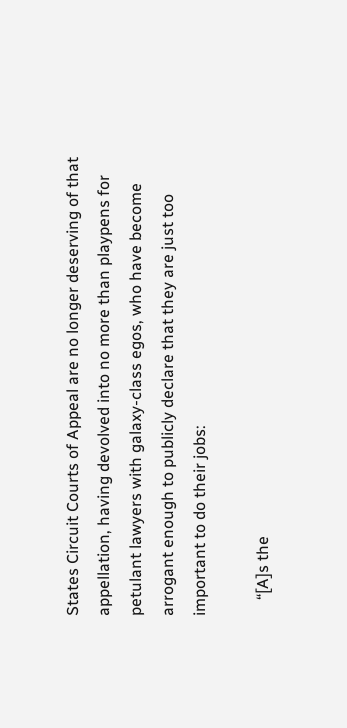States Circuit Courts of Appeal are no longer deserving of that appellation, having devolved into no more than playpens for petulant lawyers with galaxy-class egos, who have become arrogant enough to publicly declare that they are just too important to do their jobs:

    “[A]s the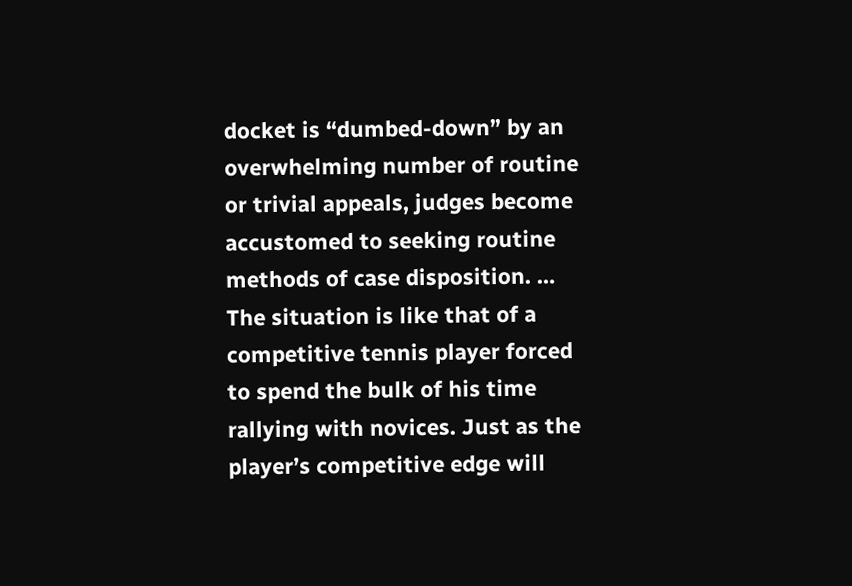docket is “dumbed-down” by an overwhelming number of routine or trivial appeals, judges become accustomed to seeking routine methods of case disposition. … The situation is like that of a competitive tennis player forced to spend the bulk of his time rallying with novices. Just as the player’s competitive edge will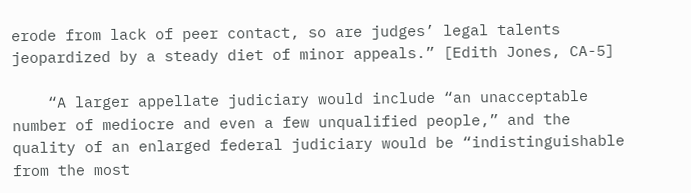erode from lack of peer contact, so are judges’ legal talents jeopardized by a steady diet of minor appeals.” [Edith Jones, CA-5]

    “A larger appellate judiciary would include “an unacceptable number of mediocre and even a few unqualified people,” and the quality of an enlarged federal judiciary would be “indistinguishable from the most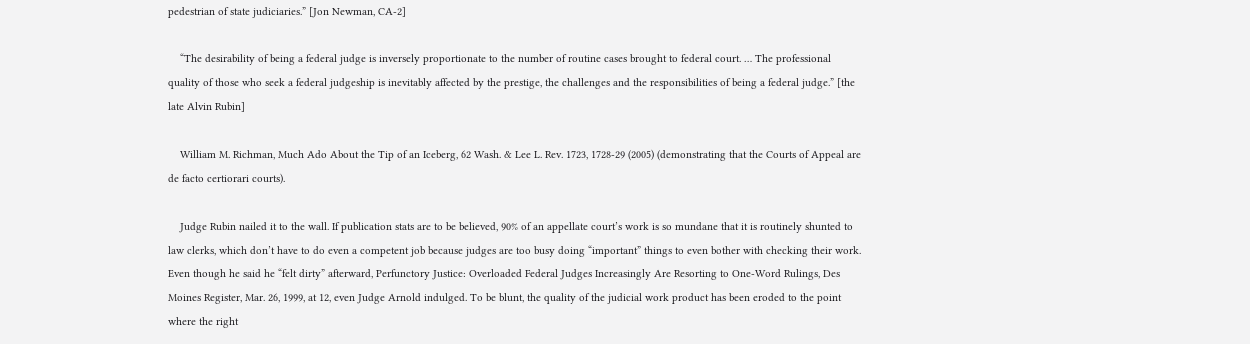pedestrian of state judiciaries.” [Jon Newman, CA-2]

    “The desirability of being a federal judge is inversely proportionate to the number of routine cases brought to federal court. … The professional quality of those who seek a federal judgeship is inevitably affected by the prestige, the challenges and the responsibilities of being a federal judge.” [the late Alvin Rubin]

    William M. Richman, Much Ado About the Tip of an Iceberg, 62 Wash. & Lee L. Rev. 1723, 1728-29 (2005) (demonstrating that the Courts of Appeal are de facto certiorari courts).

    Judge Rubin nailed it to the wall. If publication stats are to be believed, 90% of an appellate court’s work is so mundane that it is routinely shunted to law clerks, which don’t have to do even a competent job because judges are too busy doing “important” things to even bother with checking their work. Even though he said he “felt dirty” afterward, Perfunctory Justice: Overloaded Federal Judges Increasingly Are Resorting to One-Word Rulings, Des Moines Register, Mar. 26, 1999, at 12, even Judge Arnold indulged. To be blunt, the quality of the judicial work product has been eroded to the point where the right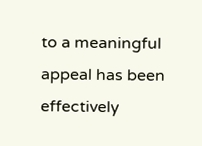to a meaningful appeal has been effectively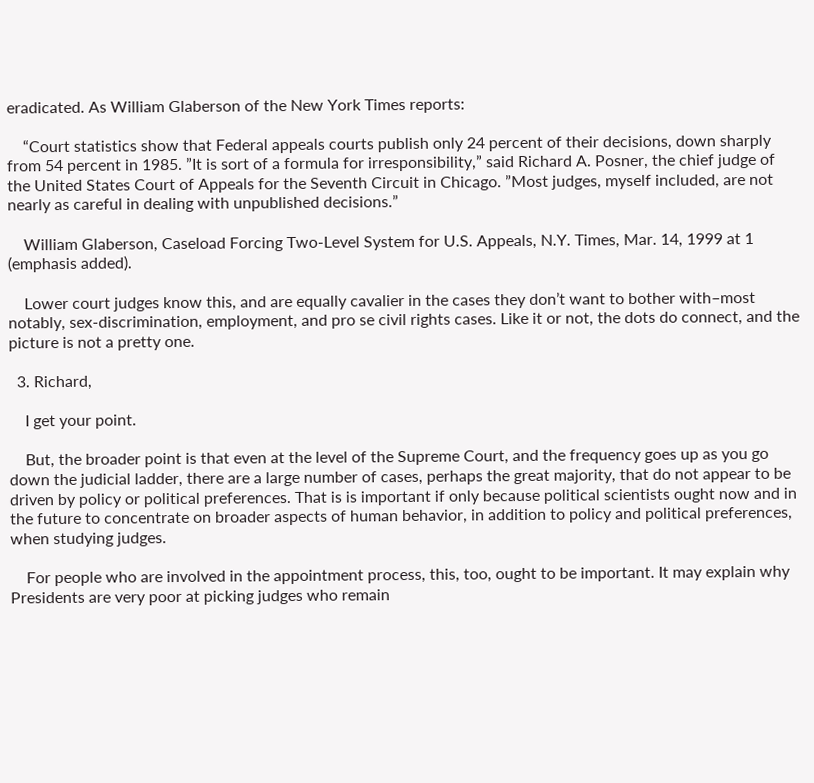eradicated. As William Glaberson of the New York Times reports:

    “Court statistics show that Federal appeals courts publish only 24 percent of their decisions, down sharply from 54 percent in 1985. ”It is sort of a formula for irresponsibility,” said Richard A. Posner, the chief judge of the United States Court of Appeals for the Seventh Circuit in Chicago. ”Most judges, myself included, are not nearly as careful in dealing with unpublished decisions.”

    William Glaberson, Caseload Forcing Two-Level System for U.S. Appeals, N.Y. Times, Mar. 14, 1999 at 1 (emphasis added).

    Lower court judges know this, and are equally cavalier in the cases they don’t want to bother with–most notably, sex-discrimination, employment, and pro se civil rights cases. Like it or not, the dots do connect, and the picture is not a pretty one.

  3. Richard,

    I get your point.

    But, the broader point is that even at the level of the Supreme Court, and the frequency goes up as you go down the judicial ladder, there are a large number of cases, perhaps the great majority, that do not appear to be driven by policy or political preferences. That is is important if only because political scientists ought now and in the future to concentrate on broader aspects of human behavior, in addition to policy and political preferences, when studying judges.

    For people who are involved in the appointment process, this, too, ought to be important. It may explain why Presidents are very poor at picking judges who remain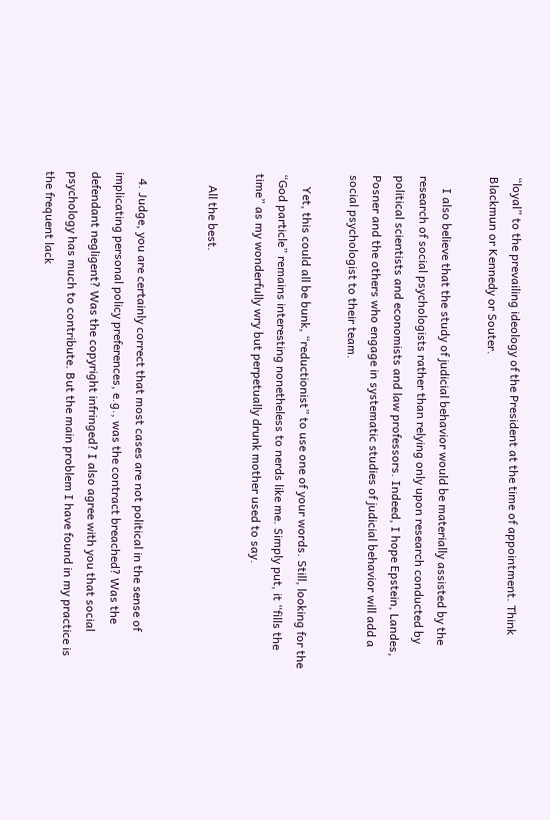“loyal” to the prevailing ideology of the President at the time of appointment. Think Blackmun or Kennedy or Souter.

    I also believe that the study of judicial behavior would be materially assisted by the research of social psychologists rather than relying only upon research conducted by political scientists and economists and law professors. Indeed, I hope Epstein, Landes, Posner and the others who engage in systematic studies of judicial behavior will add a social psychologist to their team.

    Yet, this could all be bunk, “reductionist” to use one of your words. Still, looking for the “God particle” remains interesting nonetheless to nerds like me. Simply put, it “fills the time” as my wonderfully wry but perpetually drunk mother used to say.

    All the best.


  4. Judge, you are certainly correct that most cases are not political in the sense of implicating personal policy preferences, e.g., was the contract breached? Was the defendant negligent? Was the copyright infringed? I also agree with you that social psychology has much to contribute. But the main problem I have found in my practice is the frequent lack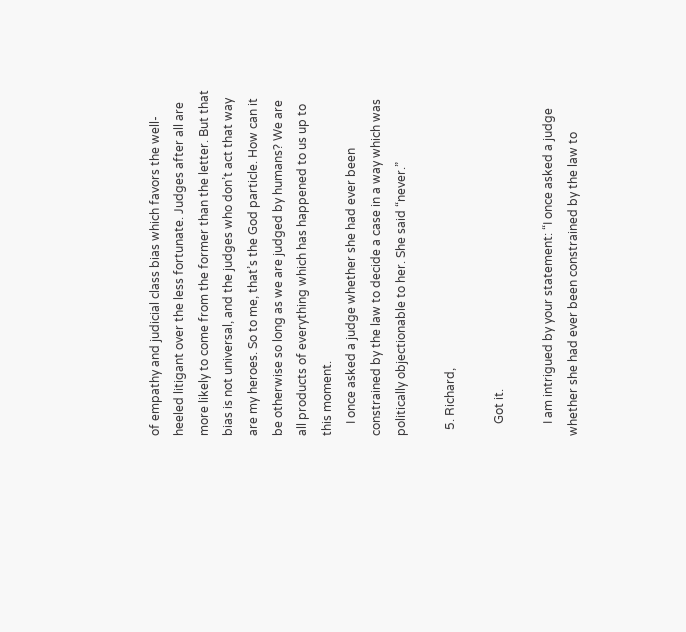of empathy and judicial class bias which favors the well-heeled litigant over the less fortunate. Judges after all are more likely to come from the former than the letter. But that bias is not universal, and the judges who don’t act that way are my heroes. So to me, that’s the God particle. How can it be otherwise so long as we are judged by humans? We are all products of everything which has happened to us up to this moment.
    I once asked a judge whether she had ever been constrained by the law to decide a case in a way which was politically objectionable to her. She said “never.”

  5. Richard,

    Got it.

    I am intrigued by your statement: “I once asked a judge whether she had ever been constrained by the law to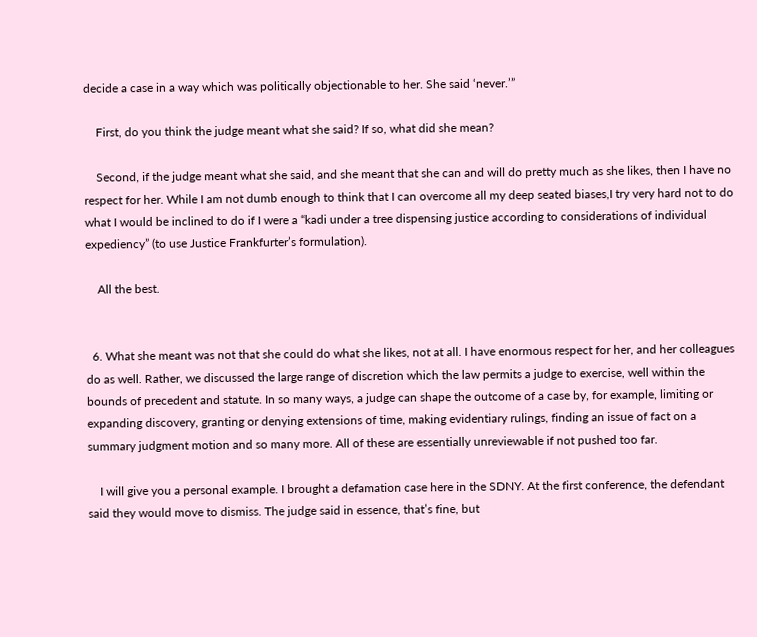decide a case in a way which was politically objectionable to her. She said ‘never.’”

    First, do you think the judge meant what she said? If so, what did she mean?

    Second, if the judge meant what she said, and she meant that she can and will do pretty much as she likes, then I have no respect for her. While I am not dumb enough to think that I can overcome all my deep seated biases,I try very hard not to do what I would be inclined to do if I were a “kadi under a tree dispensing justice according to considerations of individual expediency” (to use Justice Frankfurter’s formulation).

    All the best.


  6. What she meant was not that she could do what she likes, not at all. I have enormous respect for her, and her colleagues do as well. Rather, we discussed the large range of discretion which the law permits a judge to exercise, well within the bounds of precedent and statute. In so many ways, a judge can shape the outcome of a case by, for example, limiting or expanding discovery, granting or denying extensions of time, making evidentiary rulings, finding an issue of fact on a summary judgment motion and so many more. All of these are essentially unreviewable if not pushed too far.

    I will give you a personal example. I brought a defamation case here in the SDNY. At the first conference, the defendant said they would move to dismiss. The judge said in essence, that’s fine, but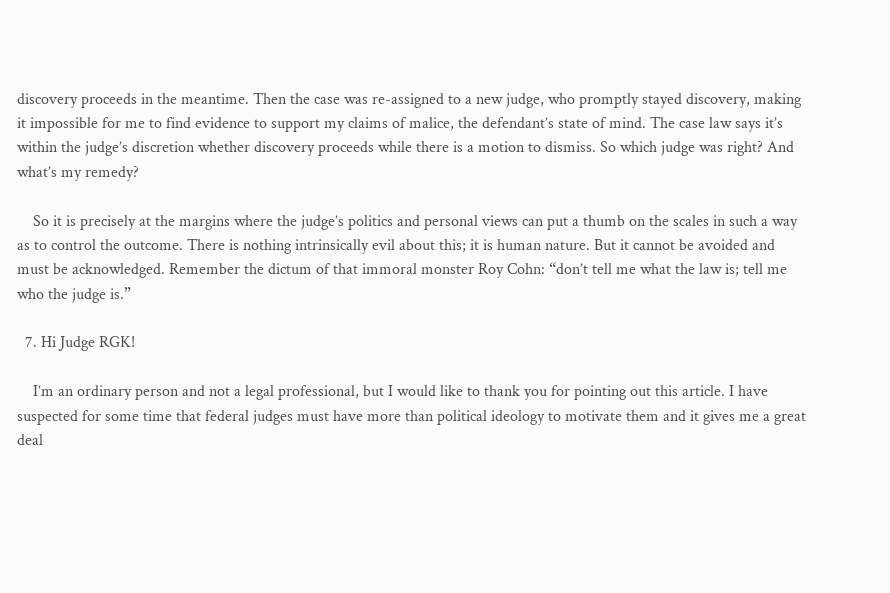discovery proceeds in the meantime. Then the case was re-assigned to a new judge, who promptly stayed discovery, making it impossible for me to find evidence to support my claims of malice, the defendant’s state of mind. The case law says it’s within the judge’s discretion whether discovery proceeds while there is a motion to dismiss. So which judge was right? And what’s my remedy?

    So it is precisely at the margins where the judge’s politics and personal views can put a thumb on the scales in such a way as to control the outcome. There is nothing intrinsically evil about this; it is human nature. But it cannot be avoided and must be acknowledged. Remember the dictum of that immoral monster Roy Cohn: “don’t tell me what the law is; tell me who the judge is.”

  7. Hi Judge RGK!

    I’m an ordinary person and not a legal professional, but I would like to thank you for pointing out this article. I have suspected for some time that federal judges must have more than political ideology to motivate them and it gives me a great deal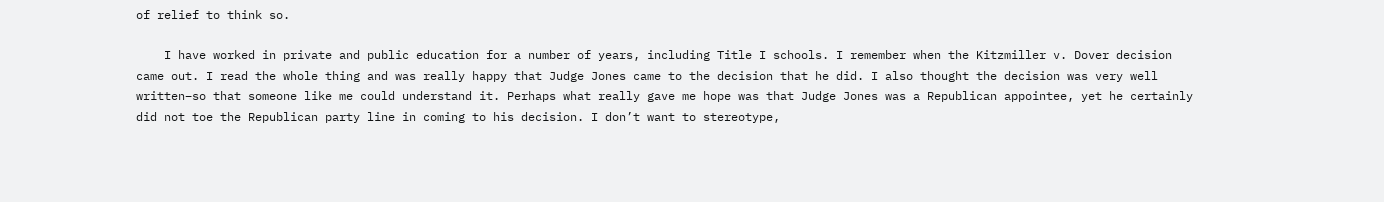of relief to think so.

    I have worked in private and public education for a number of years, including Title I schools. I remember when the Kitzmiller v. Dover decision came out. I read the whole thing and was really happy that Judge Jones came to the decision that he did. I also thought the decision was very well written–so that someone like me could understand it. Perhaps what really gave me hope was that Judge Jones was a Republican appointee, yet he certainly did not toe the Republican party line in coming to his decision. I don’t want to stereotype,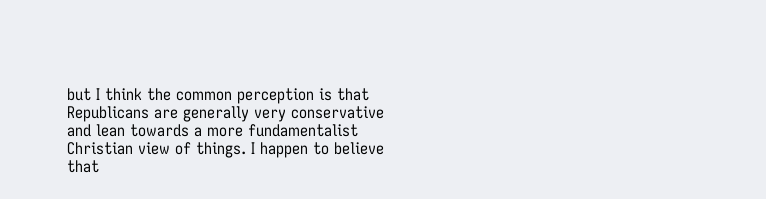but I think the common perception is that Republicans are generally very conservative and lean towards a more fundamentalist Christian view of things. I happen to believe that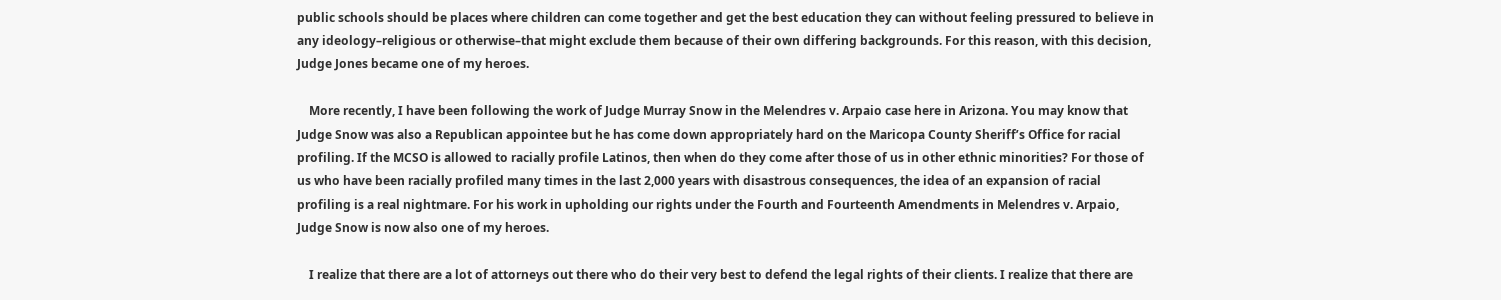public schools should be places where children can come together and get the best education they can without feeling pressured to believe in any ideology–religious or otherwise–that might exclude them because of their own differing backgrounds. For this reason, with this decision, Judge Jones became one of my heroes.

    More recently, I have been following the work of Judge Murray Snow in the Melendres v. Arpaio case here in Arizona. You may know that Judge Snow was also a Republican appointee but he has come down appropriately hard on the Maricopa County Sheriff’s Office for racial profiling. If the MCSO is allowed to racially profile Latinos, then when do they come after those of us in other ethnic minorities? For those of us who have been racially profiled many times in the last 2,000 years with disastrous consequences, the idea of an expansion of racial profiling is a real nightmare. For his work in upholding our rights under the Fourth and Fourteenth Amendments in Melendres v. Arpaio, Judge Snow is now also one of my heroes.

    I realize that there are a lot of attorneys out there who do their very best to defend the legal rights of their clients. I realize that there are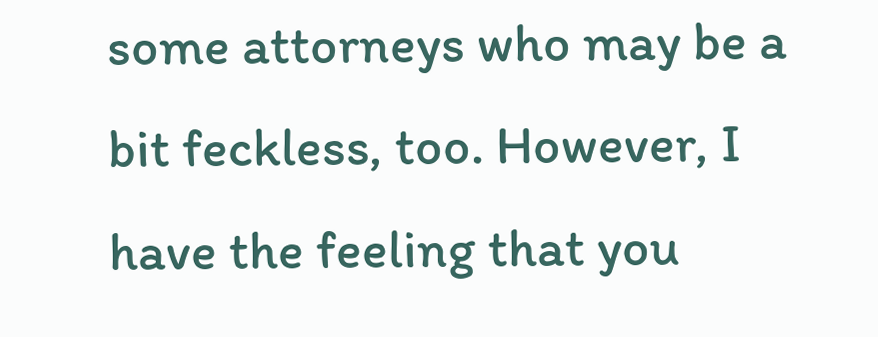some attorneys who may be a bit feckless, too. However, I have the feeling that you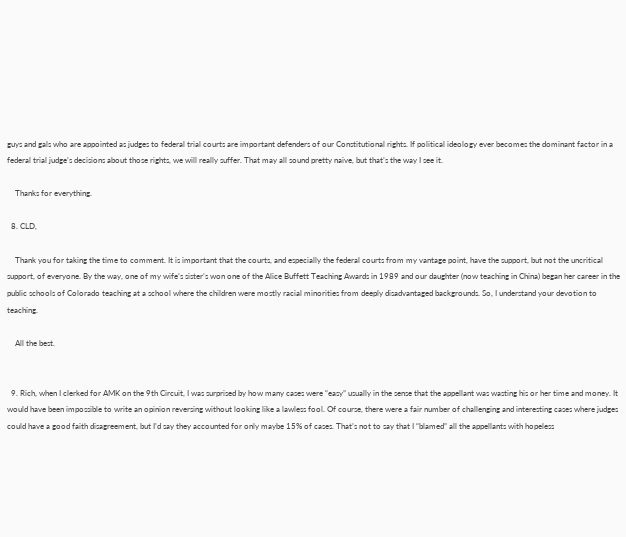guys and gals who are appointed as judges to federal trial courts are important defenders of our Constitutional rights. If political ideology ever becomes the dominant factor in a federal trial judge’s decisions about those rights, we will really suffer. That may all sound pretty naive, but that’s the way I see it.

    Thanks for everything.

  8. CLD,

    Thank you for taking the time to comment. It is important that the courts, and especially the federal courts from my vantage point, have the support, but not the uncritical support, of everyone. By the way, one of my wife’s sister’s won one of the Alice Buffett Teaching Awards in 1989 and our daughter (now teaching in China) began her career in the public schools of Colorado teaching at a school where the children were mostly racial minorities from deeply disadvantaged backgrounds. So, I understand your devotion to teaching.

    All the best.


  9. Rich, when I clerked for AMK on the 9th Circuit, I was surprised by how many cases were “easy” usually in the sense that the appellant was wasting his or her time and money. It would have been impossible to write an opinion reversing without looking like a lawless fool. Of course, there were a fair number of challenging and interesting cases where judges could have a good faith disagreement, but I’d say they accounted for only maybe 15% of cases. That’s not to say that I “blamed” all the appellants with hopeless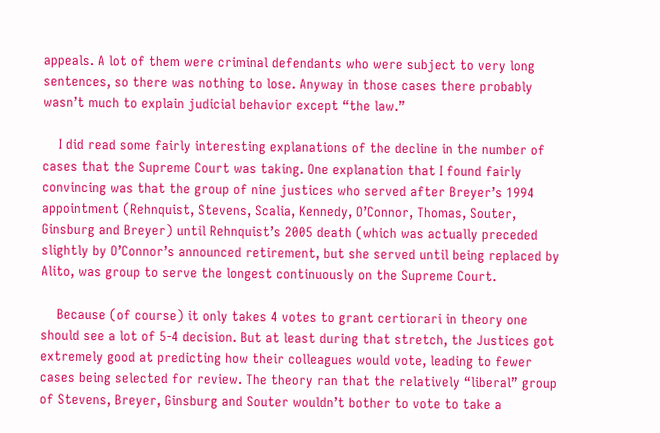appeals. A lot of them were criminal defendants who were subject to very long sentences, so there was nothing to lose. Anyway in those cases there probably wasn’t much to explain judicial behavior except “the law.”

    I did read some fairly interesting explanations of the decline in the number of cases that the Supreme Court was taking. One explanation that I found fairly convincing was that the group of nine justices who served after Breyer’s 1994 appointment (Rehnquist, Stevens, Scalia, Kennedy, O’Connor, Thomas, Souter, Ginsburg and Breyer) until Rehnquist’s 2005 death (which was actually preceded slightly by O’Connor’s announced retirement, but she served until being replaced by Alito, was group to serve the longest continuously on the Supreme Court.

    Because (of course) it only takes 4 votes to grant certiorari in theory one should see a lot of 5-4 decision. But at least during that stretch, the Justices got extremely good at predicting how their colleagues would vote, leading to fewer cases being selected for review. The theory ran that the relatively “liberal” group of Stevens, Breyer, Ginsburg and Souter wouldn’t bother to vote to take a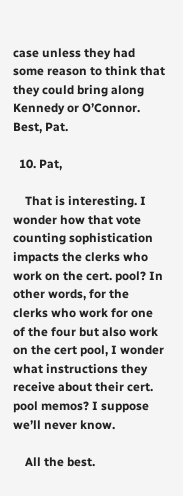case unless they had some reason to think that they could bring along Kennedy or O’Connor. Best, Pat.

  10. Pat,

    That is interesting. I wonder how that vote counting sophistication impacts the clerks who work on the cert. pool? In other words, for the clerks who work for one of the four but also work on the cert pool, I wonder what instructions they receive about their cert. pool memos? I suppose we’ll never know.

    All the best.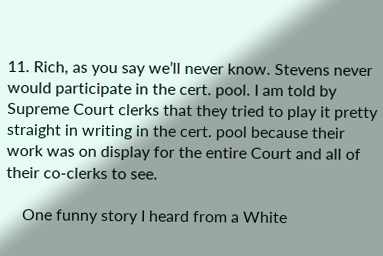11. Rich, as you say we’ll never know. Stevens never would participate in the cert. pool. I am told by Supreme Court clerks that they tried to play it pretty straight in writing in the cert. pool because their work was on display for the entire Court and all of their co-clerks to see.

    One funny story I heard from a White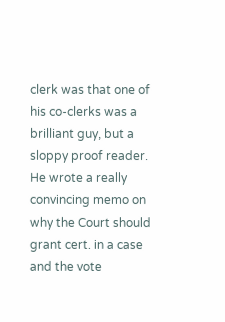clerk was that one of his co-clerks was a brilliant guy, but a sloppy proof reader. He wrote a really convincing memo on why the Court should grant cert. in a case and the vote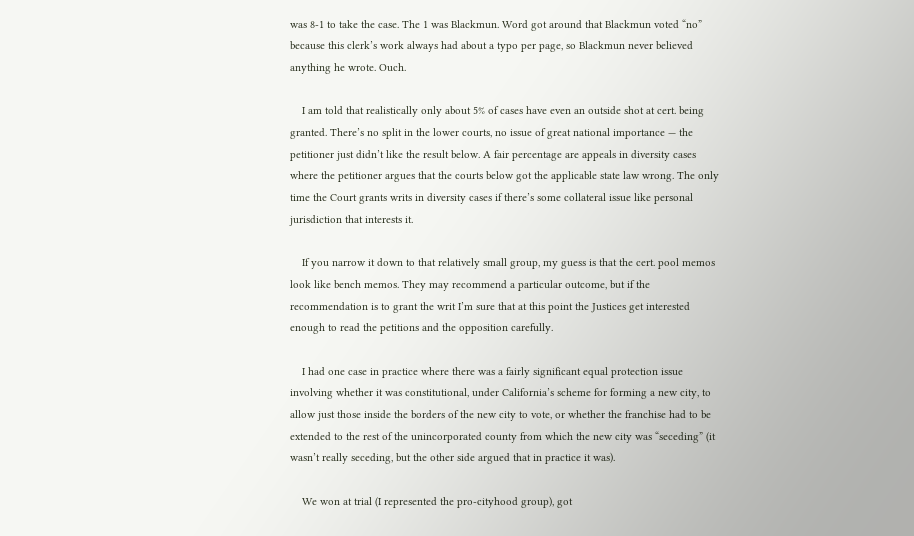was 8-1 to take the case. The 1 was Blackmun. Word got around that Blackmun voted “no” because this clerk’s work always had about a typo per page, so Blackmun never believed anything he wrote. Ouch.

    I am told that realistically only about 5% of cases have even an outside shot at cert. being granted. There’s no split in the lower courts, no issue of great national importance — the petitioner just didn’t like the result below. A fair percentage are appeals in diversity cases where the petitioner argues that the courts below got the applicable state law wrong. The only time the Court grants writs in diversity cases if there’s some collateral issue like personal jurisdiction that interests it.

    If you narrow it down to that relatively small group, my guess is that the cert. pool memos look like bench memos. They may recommend a particular outcome, but if the recommendation is to grant the writ I’m sure that at this point the Justices get interested enough to read the petitions and the opposition carefully.

    I had one case in practice where there was a fairly significant equal protection issue involving whether it was constitutional, under California’s scheme for forming a new city, to allow just those inside the borders of the new city to vote, or whether the franchise had to be extended to the rest of the unincorporated county from which the new city was “seceding” (it wasn’t really seceding, but the other side argued that in practice it was).

    We won at trial (I represented the pro-cityhood group), got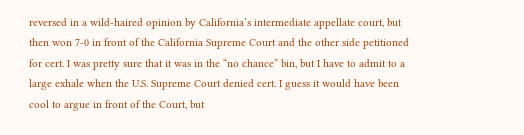reversed in a wild-haired opinion by California’s intermediate appellate court, but then won 7-0 in front of the California Supreme Court and the other side petitioned for cert. I was pretty sure that it was in the “no chance” bin, but I have to admit to a large exhale when the U.S. Supreme Court denied cert. I guess it would have been cool to argue in front of the Court, but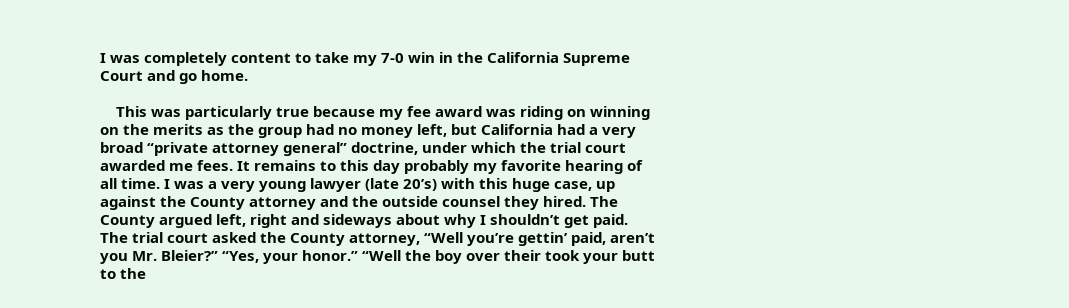I was completely content to take my 7-0 win in the California Supreme Court and go home.

    This was particularly true because my fee award was riding on winning on the merits as the group had no money left, but California had a very broad “private attorney general” doctrine, under which the trial court awarded me fees. It remains to this day probably my favorite hearing of all time. I was a very young lawyer (late 20’s) with this huge case, up against the County attorney and the outside counsel they hired. The County argued left, right and sideways about why I shouldn’t get paid. The trial court asked the County attorney, “Well you’re gettin’ paid, aren’t you Mr. Bleier?” “Yes, your honor.” “Well the boy over their took your butt to the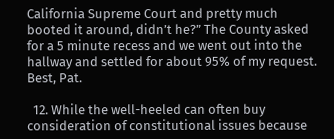California Supreme Court and pretty much booted it around, didn’t he?” The County asked for a 5 minute recess and we went out into the hallway and settled for about 95% of my request. Best, Pat.

  12. While the well-heeled can often buy consideration of constitutional issues because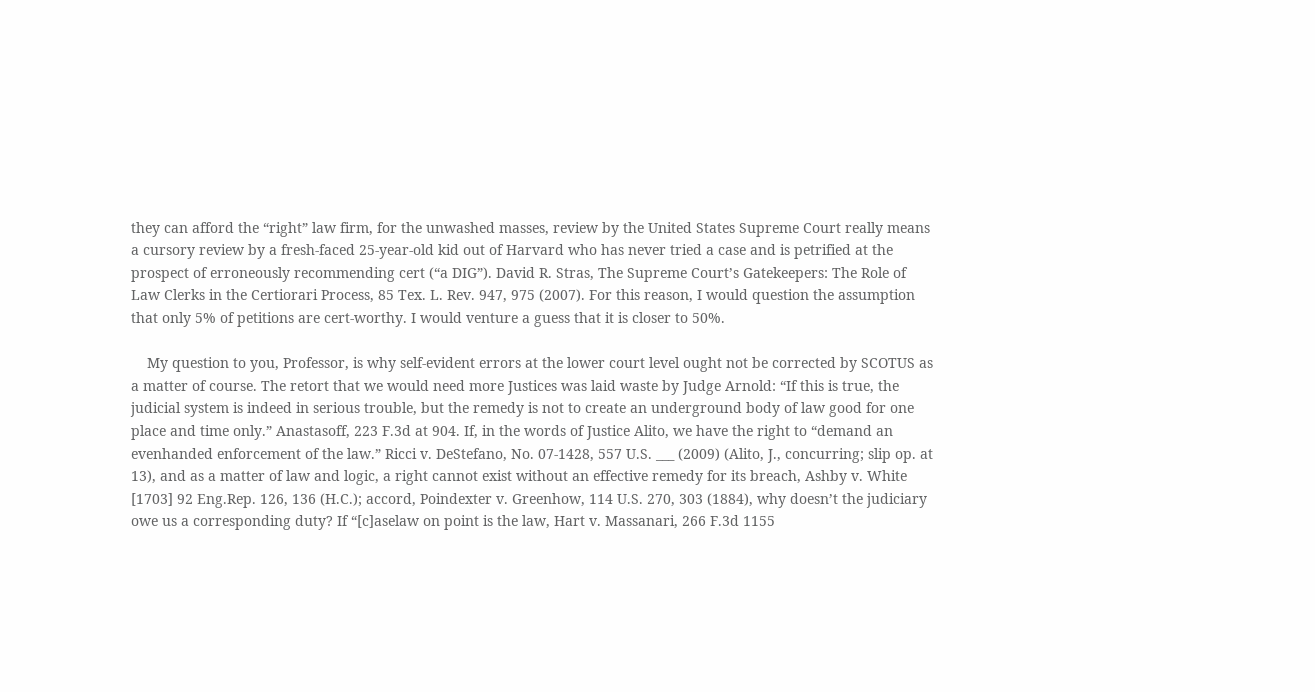they can afford the “right” law firm, for the unwashed masses, review by the United States Supreme Court really means a cursory review by a fresh-faced 25-year-old kid out of Harvard who has never tried a case and is petrified at the prospect of erroneously recommending cert (“a DIG”). David R. Stras, The Supreme Court’s Gatekeepers: The Role of Law Clerks in the Certiorari Process, 85 Tex. L. Rev. 947, 975 (2007). For this reason, I would question the assumption that only 5% of petitions are cert-worthy. I would venture a guess that it is closer to 50%.

    My question to you, Professor, is why self-evident errors at the lower court level ought not be corrected by SCOTUS as a matter of course. The retort that we would need more Justices was laid waste by Judge Arnold: “If this is true, the judicial system is indeed in serious trouble, but the remedy is not to create an underground body of law good for one place and time only.” Anastasoff, 223 F.3d at 904. If, in the words of Justice Alito, we have the right to “demand an evenhanded enforcement of the law.” Ricci v. DeStefano, No. 07-1428, 557 U.S. ___ (2009) (Alito, J., concurring; slip op. at 13), and as a matter of law and logic, a right cannot exist without an effective remedy for its breach, Ashby v. White [1703] 92 Eng.Rep. 126, 136 (H.C.); accord, Poindexter v. Greenhow, 114 U.S. 270, 303 (1884), why doesn’t the judiciary owe us a corresponding duty? If “[c]aselaw on point is the law, Hart v. Massanari, 266 F.3d 1155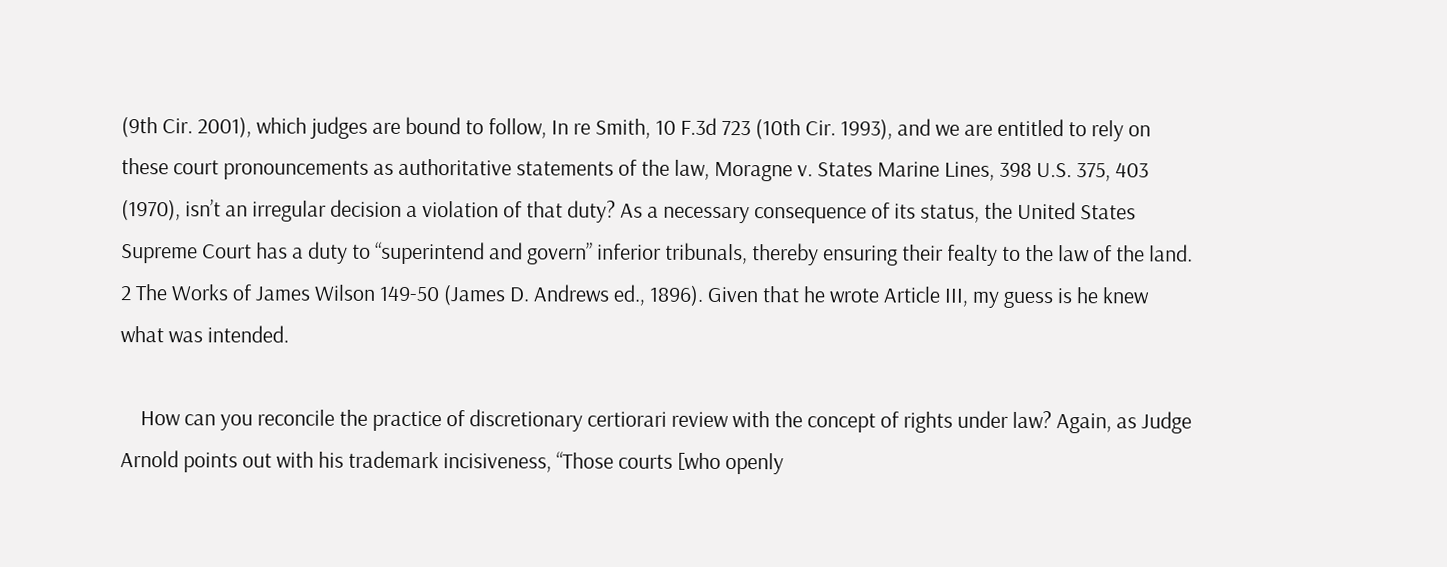(9th Cir. 2001), which judges are bound to follow, In re Smith, 10 F.3d 723 (10th Cir. 1993), and we are entitled to rely on these court pronouncements as authoritative statements of the law, Moragne v. States Marine Lines, 398 U.S. 375, 403 (1970), isn’t an irregular decision a violation of that duty? As a necessary consequence of its status, the United States Supreme Court has a duty to “superintend and govern” inferior tribunals, thereby ensuring their fealty to the law of the land. 2 The Works of James Wilson 149-50 (James D. Andrews ed., 1896). Given that he wrote Article III, my guess is he knew what was intended.

    How can you reconcile the practice of discretionary certiorari review with the concept of rights under law? Again, as Judge Arnold points out with his trademark incisiveness, “Those courts [who openly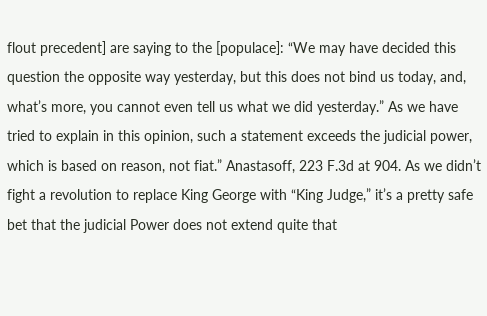flout precedent] are saying to the [populace]: “We may have decided this question the opposite way yesterday, but this does not bind us today, and, what’s more, you cannot even tell us what we did yesterday.” As we have tried to explain in this opinion, such a statement exceeds the judicial power, which is based on reason, not fiat.” Anastasoff, 223 F.3d at 904. As we didn’t fight a revolution to replace King George with “King Judge,” it’s a pretty safe bet that the judicial Power does not extend quite that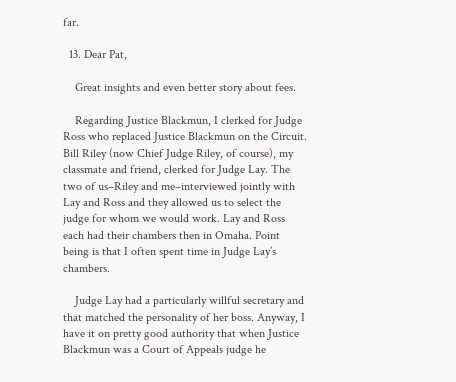far.

  13. Dear Pat,

    Great insights and even better story about fees.

    Regarding Justice Blackmun, I clerked for Judge Ross who replaced Justice Blackmun on the Circuit. Bill Riley (now Chief Judge Riley, of course), my classmate and friend, clerked for Judge Lay. The two of us–Riley and me–interviewed jointly with Lay and Ross and they allowed us to select the judge for whom we would work. Lay and Ross each had their chambers then in Omaha. Point being is that I often spent time in Judge Lay’s chambers.

    Judge Lay had a particularly willful secretary and that matched the personality of her boss. Anyway, I have it on pretty good authority that when Justice Blackmun was a Court of Appeals judge he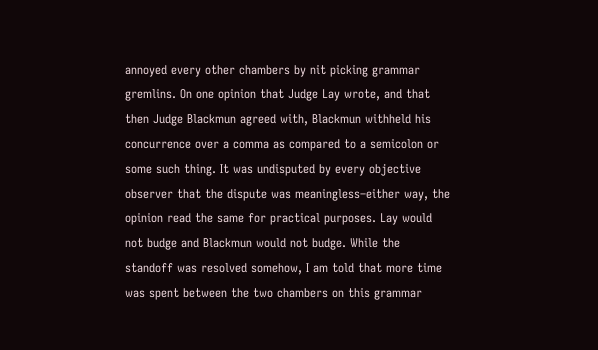annoyed every other chambers by nit picking grammar gremlins. On one opinion that Judge Lay wrote, and that then Judge Blackmun agreed with, Blackmun withheld his concurrence over a comma as compared to a semicolon or some such thing. It was undisputed by every objective observer that the dispute was meaningless–either way, the opinion read the same for practical purposes. Lay would not budge and Blackmun would not budge. While the standoff was resolved somehow, I am told that more time was spent between the two chambers on this grammar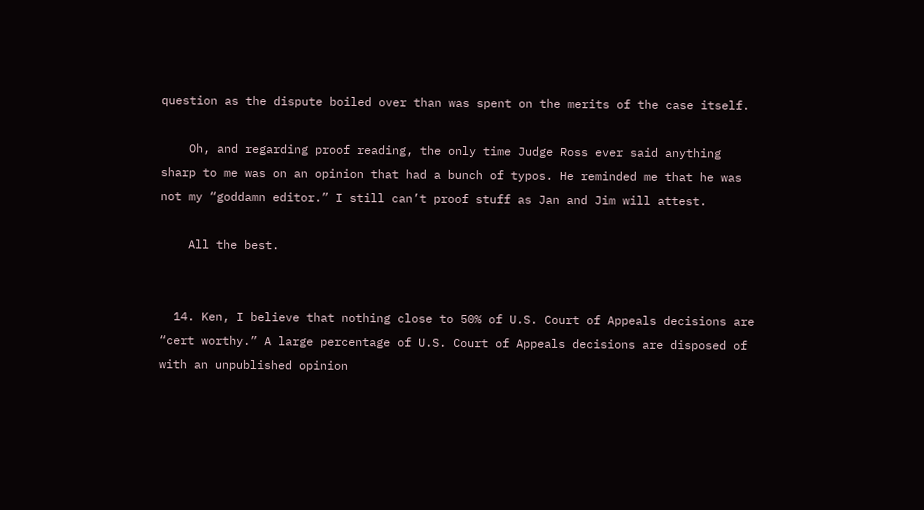question as the dispute boiled over than was spent on the merits of the case itself.

    Oh, and regarding proof reading, the only time Judge Ross ever said anything sharp to me was on an opinion that had a bunch of typos. He reminded me that he was not my “goddamn editor.” I still can’t proof stuff as Jan and Jim will attest.

    All the best.


  14. Ken, I believe that nothing close to 50% of U.S. Court of Appeals decisions are “cert worthy.” A large percentage of U.S. Court of Appeals decisions are disposed of with an unpublished opinion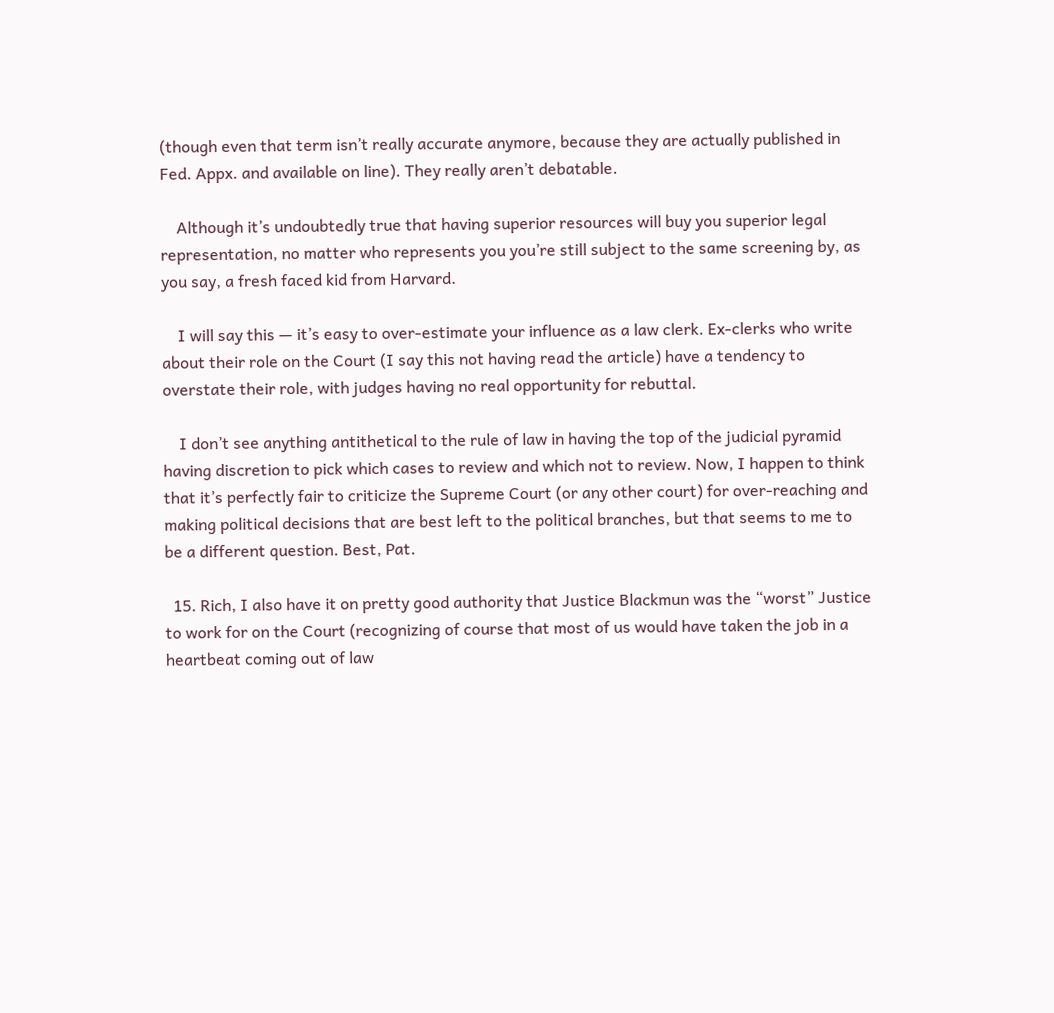(though even that term isn’t really accurate anymore, because they are actually published in Fed. Appx. and available on line). They really aren’t debatable.

    Although it’s undoubtedly true that having superior resources will buy you superior legal representation, no matter who represents you you’re still subject to the same screening by, as you say, a fresh faced kid from Harvard.

    I will say this — it’s easy to over-estimate your influence as a law clerk. Ex-clerks who write about their role on the Court (I say this not having read the article) have a tendency to overstate their role, with judges having no real opportunity for rebuttal.

    I don’t see anything antithetical to the rule of law in having the top of the judicial pyramid having discretion to pick which cases to review and which not to review. Now, I happen to think that it’s perfectly fair to criticize the Supreme Court (or any other court) for over-reaching and making political decisions that are best left to the political branches, but that seems to me to be a different question. Best, Pat.

  15. Rich, I also have it on pretty good authority that Justice Blackmun was the “worst” Justice to work for on the Court (recognizing of course that most of us would have taken the job in a heartbeat coming out of law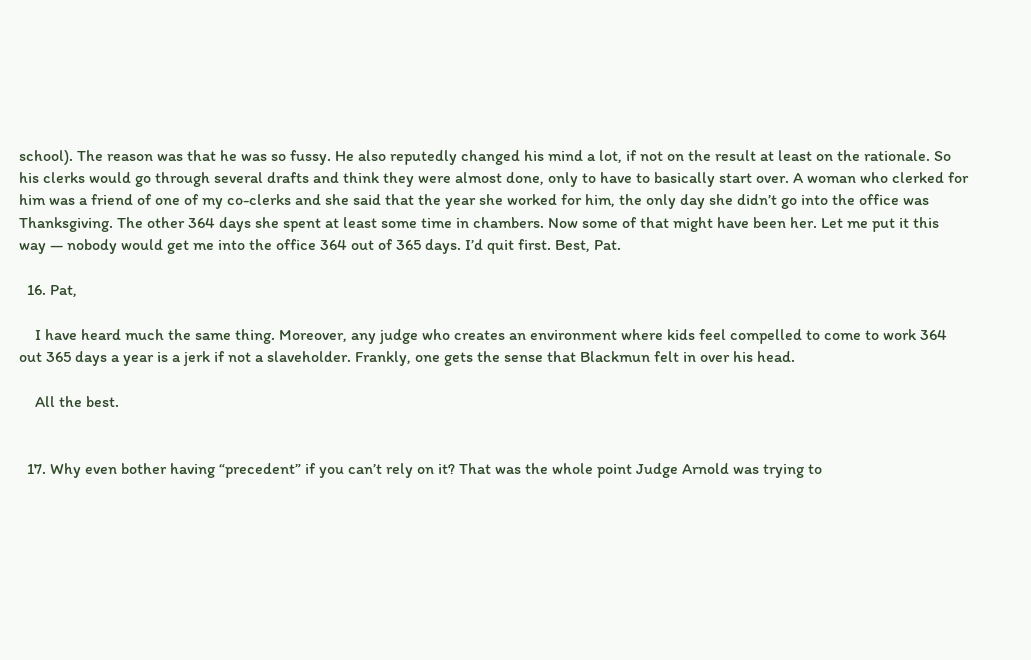school). The reason was that he was so fussy. He also reputedly changed his mind a lot, if not on the result at least on the rationale. So his clerks would go through several drafts and think they were almost done, only to have to basically start over. A woman who clerked for him was a friend of one of my co-clerks and she said that the year she worked for him, the only day she didn’t go into the office was Thanksgiving. The other 364 days she spent at least some time in chambers. Now some of that might have been her. Let me put it this way — nobody would get me into the office 364 out of 365 days. I’d quit first. Best, Pat.

  16. Pat,

    I have heard much the same thing. Moreover, any judge who creates an environment where kids feel compelled to come to work 364 out 365 days a year is a jerk if not a slaveholder. Frankly, one gets the sense that Blackmun felt in over his head.

    All the best.


  17. Why even bother having “precedent” if you can’t rely on it? That was the whole point Judge Arnold was trying to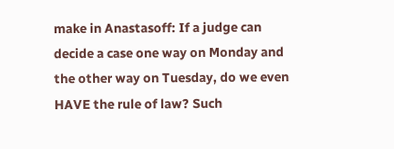make in Anastasoff: If a judge can decide a case one way on Monday and the other way on Tuesday, do we even HAVE the rule of law? Such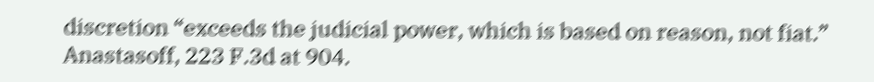discretion “exceeds the judicial power, which is based on reason, not fiat.” Anastasoff, 223 F.3d at 904.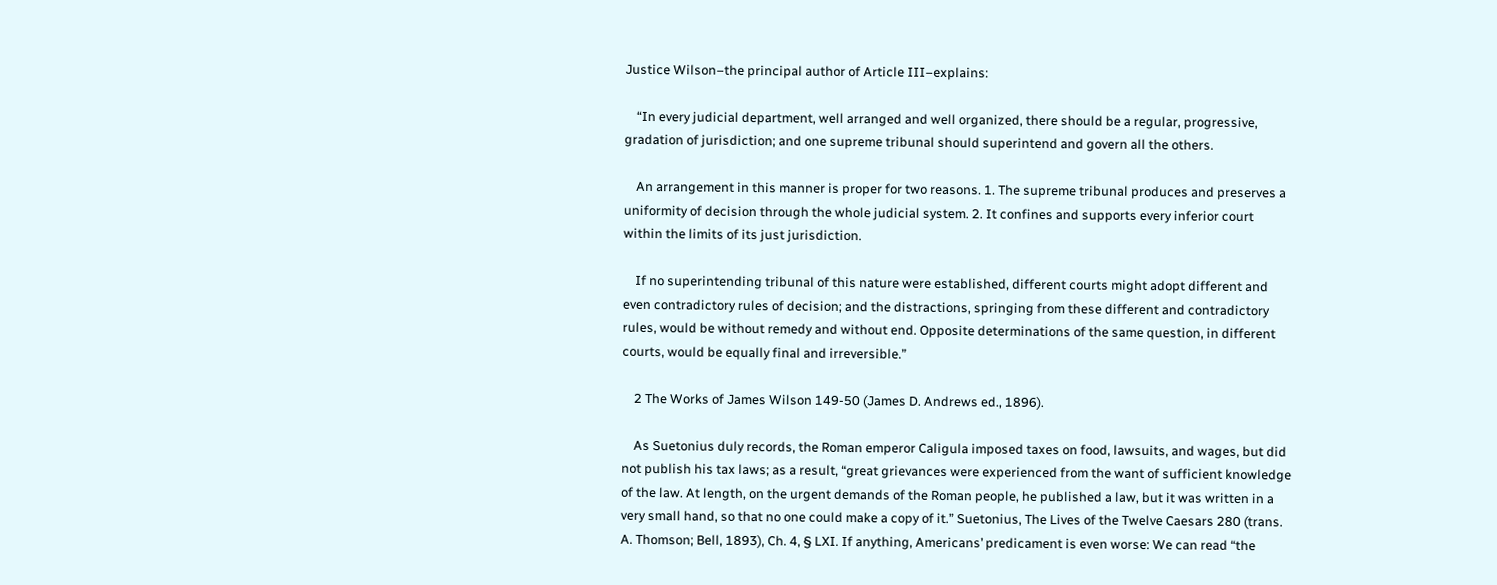Justice Wilson–the principal author of Article III–explains:

    “In every judicial department, well arranged and well organized, there should be a regular, progressive, gradation of jurisdiction; and one supreme tribunal should superintend and govern all the others.

    An arrangement in this manner is proper for two reasons. 1. The supreme tribunal produces and preserves a uniformity of decision through the whole judicial system. 2. It confines and supports every inferior court within the limits of its just jurisdiction.

    If no superintending tribunal of this nature were established, different courts might adopt different and even contradictory rules of decision; and the distractions, springing from these different and contradictory rules, would be without remedy and without end. Opposite determinations of the same question, in different courts, would be equally final and irreversible.”

    2 The Works of James Wilson 149-50 (James D. Andrews ed., 1896).

    As Suetonius duly records, the Roman emperor Caligula imposed taxes on food, lawsuits, and wages, but did not publish his tax laws; as a result, “great grievances were experienced from the want of sufficient knowledge of the law. At length, on the urgent demands of the Roman people, he published a law, but it was written in a very small hand, so that no one could make a copy of it.” Suetonius, The Lives of the Twelve Caesars 280 (trans. A. Thomson; Bell, 1893), Ch. 4, § LXI. If anything, Americans’ predicament is even worse: We can read “the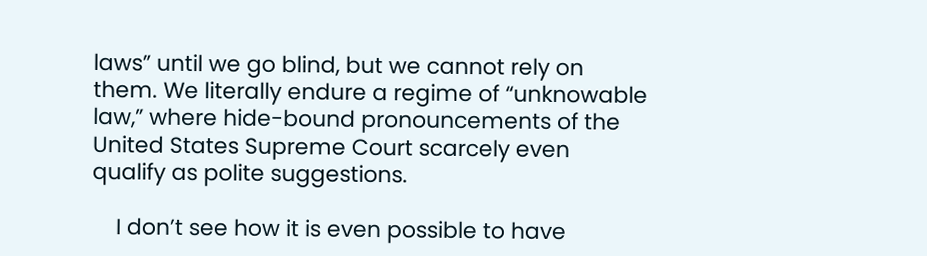laws” until we go blind, but we cannot rely on them. We literally endure a regime of “unknowable law,” where hide-bound pronouncements of the United States Supreme Court scarcely even qualify as polite suggestions.

    I don’t see how it is even possible to have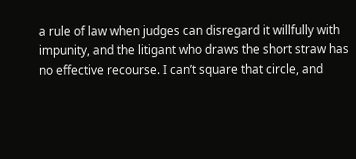a rule of law when judges can disregard it willfully with impunity, and the litigant who draws the short straw has no effective recourse. I can’t square that circle, and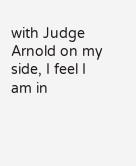with Judge Arnold on my side, I feel I am in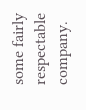some fairly respectable company.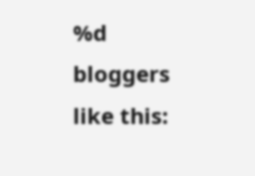%d bloggers like this: